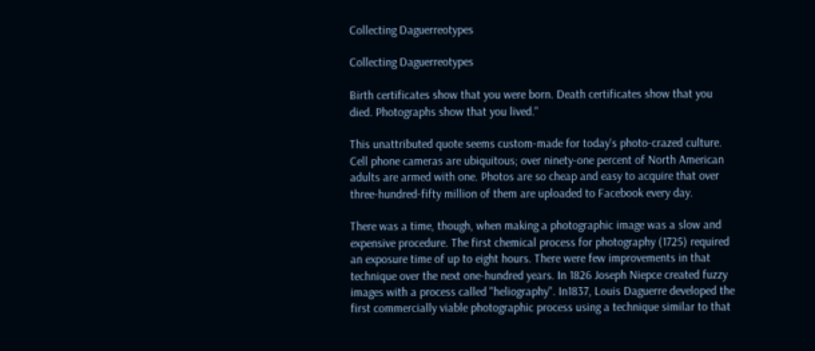Collecting Daguerreotypes

Collecting Daguerreotypes

Birth certificates show that you were born. Death certificates show that you died. Photographs show that you lived."

This unattributed quote seems custom-made for today's photo-crazed culture. Cell phone cameras are ubiquitous; over ninety-one percent of North American adults are armed with one. Photos are so cheap and easy to acquire that over three-hundred-fifty million of them are uploaded to Facebook every day.

There was a time, though, when making a photographic image was a slow and expensive procedure. The first chemical process for photography (1725) required an exposure time of up to eight hours. There were few improvements in that technique over the next one-hundred years. In 1826 Joseph Niepce created fuzzy images with a process called "heliography". In1837, Louis Daguerre developed the first commercially viable photographic process using a technique similar to that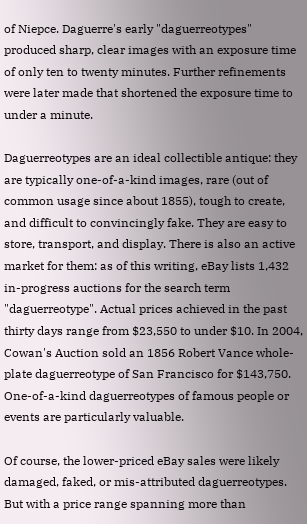of Niepce. Daguerre's early "daguerreotypes" produced sharp, clear images with an exposure time of only ten to twenty minutes. Further refinements were later made that shortened the exposure time to under a minute.

Daguerreotypes are an ideal collectible antique: they are typically one-of-a-kind images, rare (out of common usage since about 1855), tough to create, and difficult to convincingly fake. They are easy to store, transport, and display. There is also an active market for them: as of this writing, eBay lists 1,432 in-progress auctions for the search term "daguerreotype". Actual prices achieved in the past thirty days range from $23,550 to under $10. In 2004, Cowan's Auction sold an 1856 Robert Vance whole-plate daguerreotype of San Francisco for $143,750. One-of-a-kind daguerreotypes of famous people or events are particularly valuable.

Of course, the lower-priced eBay sales were likely damaged, faked, or mis-attributed daguerreotypes. But with a price range spanning more than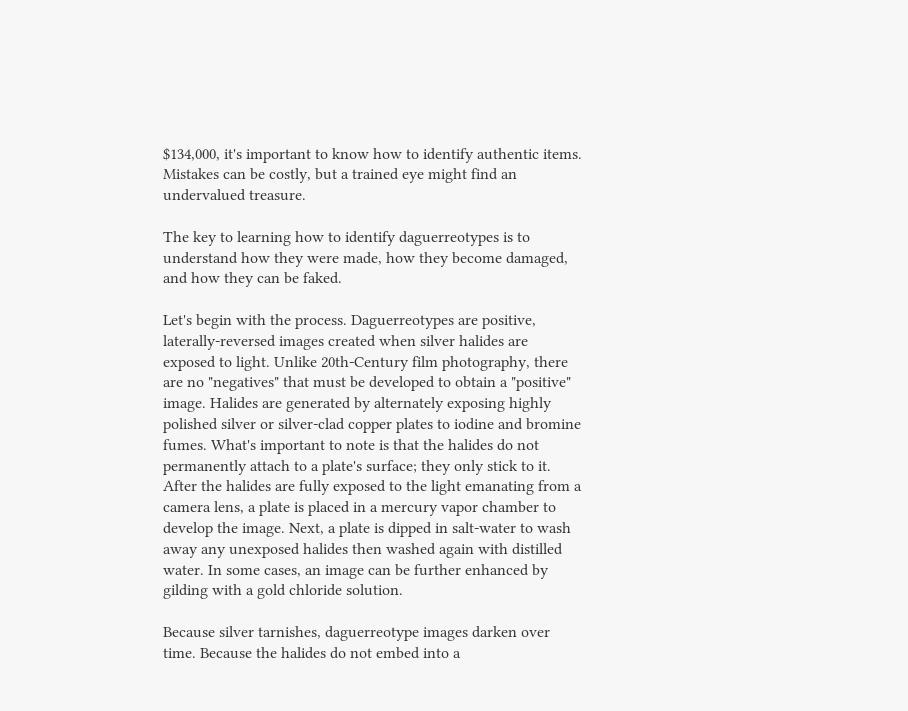$134,000, it's important to know how to identify authentic items. Mistakes can be costly, but a trained eye might find an undervalued treasure.

The key to learning how to identify daguerreotypes is to understand how they were made, how they become damaged, and how they can be faked.

Let's begin with the process. Daguerreotypes are positive, laterally-reversed images created when silver halides are exposed to light. Unlike 20th-Century film photography, there are no "negatives" that must be developed to obtain a "positive" image. Halides are generated by alternately exposing highly polished silver or silver-clad copper plates to iodine and bromine fumes. What's important to note is that the halides do not permanently attach to a plate's surface; they only stick to it. After the halides are fully exposed to the light emanating from a camera lens, a plate is placed in a mercury vapor chamber to develop the image. Next, a plate is dipped in salt-water to wash away any unexposed halides then washed again with distilled water. In some cases, an image can be further enhanced by gilding with a gold chloride solution.

Because silver tarnishes, daguerreotype images darken over time. Because the halides do not embed into a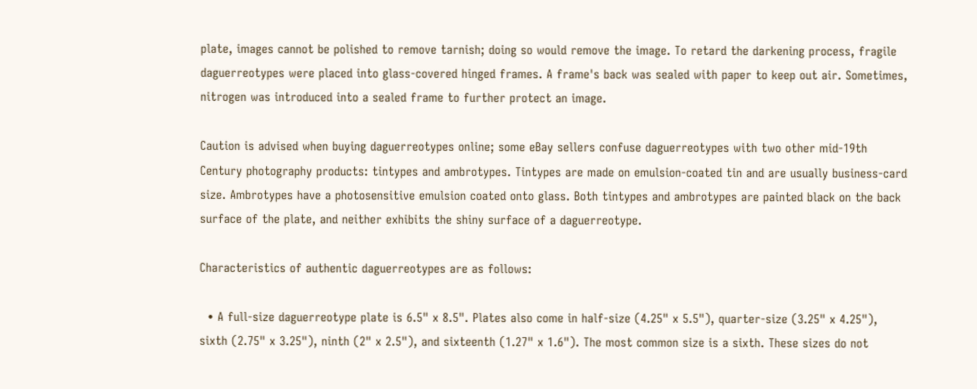plate, images cannot be polished to remove tarnish; doing so would remove the image. To retard the darkening process, fragile daguerreotypes were placed into glass-covered hinged frames. A frame's back was sealed with paper to keep out air. Sometimes, nitrogen was introduced into a sealed frame to further protect an image.

Caution is advised when buying daguerreotypes online; some eBay sellers confuse daguerreotypes with two other mid-19th Century photography products: tintypes and ambrotypes. Tintypes are made on emulsion-coated tin and are usually business-card size. Ambrotypes have a photosensitive emulsion coated onto glass. Both tintypes and ambrotypes are painted black on the back surface of the plate, and neither exhibits the shiny surface of a daguerreotype.

Characteristics of authentic daguerreotypes are as follows:

  • A full-size daguerreotype plate is 6.5" x 8.5". Plates also come in half-size (4.25" x 5.5"), quarter-size (3.25" x 4.25"), sixth (2.75" x 3.25"), ninth (2" x 2.5"), and sixteenth (1.27" x 1.6"). The most common size is a sixth. These sizes do not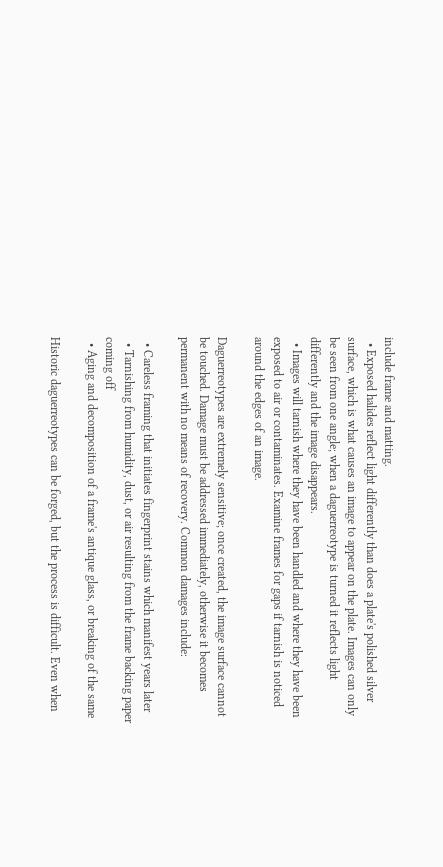include frame and matting.
  • Exposed halides reflect light differently than does a plate's polished silver surface, which is what causes an image to appear on the plate. Images can only be seen from one angle; when a daguerreotype is turned it reflects light differently and the image disappears.
  • Images will tarnish where they have been handled and where they have been exposed to air or contaminates. Examine frames for gaps if tarnish is noticed around the edges of an image.

Daguerreotypes are extremely sensitive; once created, the image surface cannot be touched. Damage must be addressed immediately, otherwise it becomes permanent with no means of recovery. Common damages include:

  • Careless framing that initiates fingerprint stains which manifest years later
  • Tarnishing from humidity, dust, or air resulting from the frame backing paper coming off
  • Aging and decomposition of a frame's antique glass, or breaking of the same

Historic daguerreotypes can be forged, but the process is difficult. Even when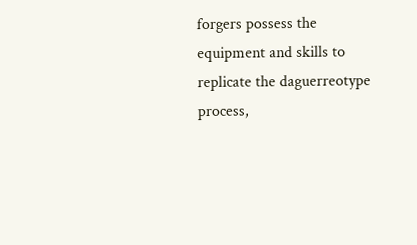forgers possess the equipment and skills to replicate the daguerreotype process,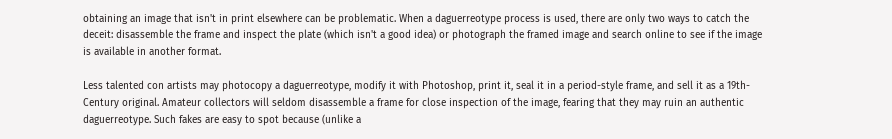obtaining an image that isn't in print elsewhere can be problematic. When a daguerreotype process is used, there are only two ways to catch the deceit: disassemble the frame and inspect the plate (which isn't a good idea) or photograph the framed image and search online to see if the image is available in another format.

Less talented con artists may photocopy a daguerreotype, modify it with Photoshop, print it, seal it in a period-style frame, and sell it as a 19th-Century original. Amateur collectors will seldom disassemble a frame for close inspection of the image, fearing that they may ruin an authentic daguerreotype. Such fakes are easy to spot because (unlike a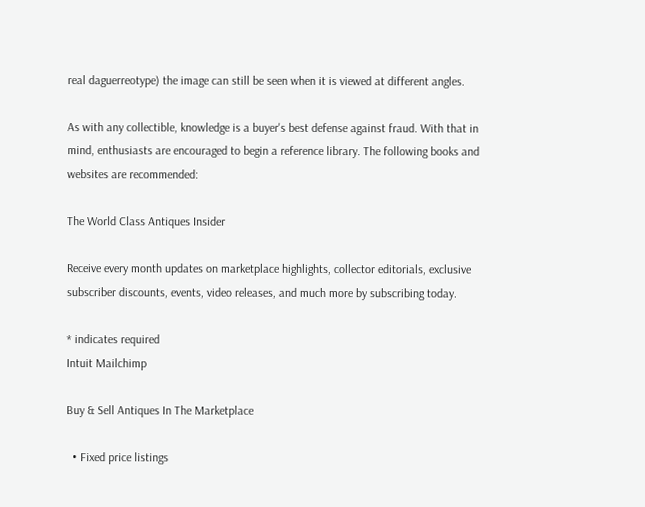real daguerreotype) the image can still be seen when it is viewed at different angles.

As with any collectible, knowledge is a buyer's best defense against fraud. With that in mind, enthusiasts are encouraged to begin a reference library. The following books and websites are recommended:

The World Class Antiques Insider

Receive every month updates on marketplace highlights, collector editorials, exclusive subscriber discounts, events, video releases, and much more by subscribing today.

* indicates required
Intuit Mailchimp

Buy & Sell Antiques In The Marketplace

  • Fixed price listings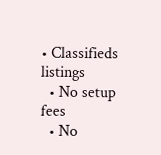• Classifieds listings
  • No setup fees
  • No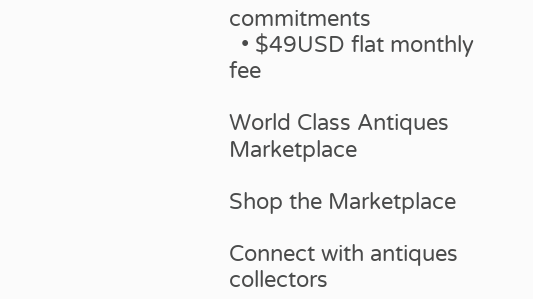commitments
  • $49USD flat monthly fee

World Class Antiques Marketplace

Shop the Marketplace

Connect with antiques collectors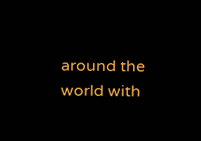around the world with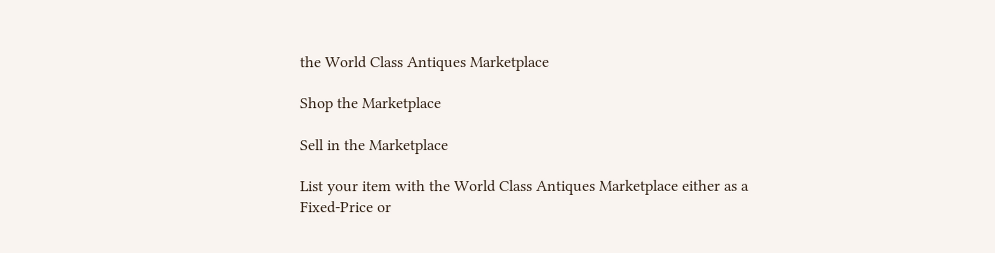the World Class Antiques Marketplace

Shop the Marketplace

Sell in the Marketplace

List your item with the World Class Antiques Marketplace either as a Fixed-Price or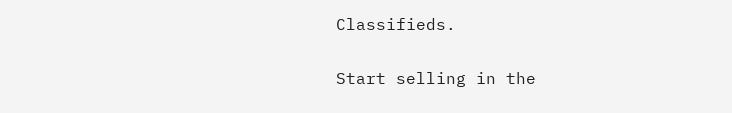Classifieds.

Start selling in the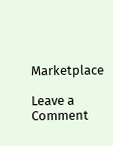Marketplace

Leave a Comment